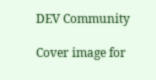DEV Community

Cover image for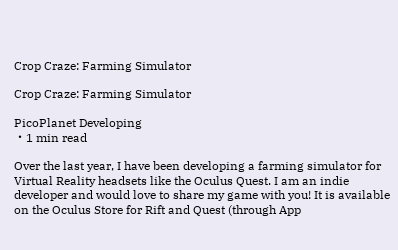Crop Craze: Farming Simulator

Crop Craze: Farming Simulator

PicoPlanet Developing
・1 min read

Over the last year, I have been developing a farming simulator for Virtual Reality headsets like the Oculus Quest. I am an indie developer and would love to share my game with you! It is available on the Oculus Store for Rift and Quest (through App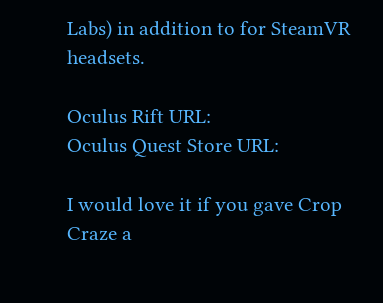Labs) in addition to for SteamVR headsets.

Oculus Rift URL:
Oculus Quest Store URL:

I would love it if you gave Crop Craze a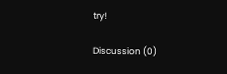try!

Discussion (0)